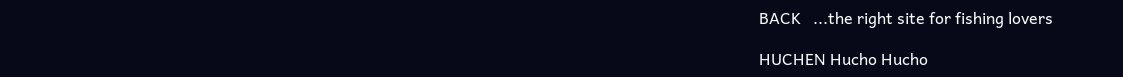BACK   ...the right site for fishing lovers

HUCHEN Hucho Hucho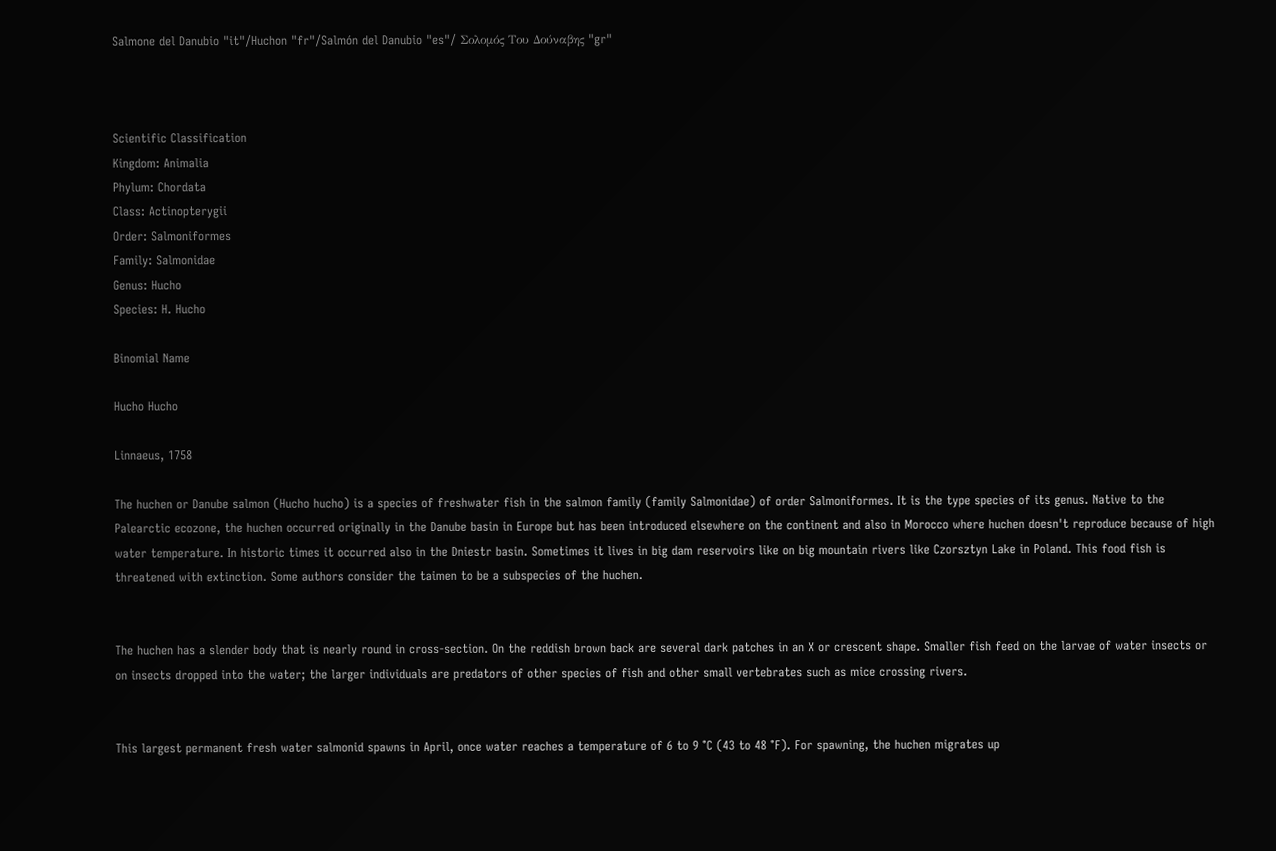Salmone del Danubio "it"/Huchon "fr"/Salmón del Danubio "es"/ Σολομός Του Δούναβης "gr"



Scientific Classification
Kingdom: Animalia
Phylum: Chordata
Class: Actinopterygii
Order: Salmoniformes
Family: Salmonidae
Genus: Hucho
Species: H. Hucho

Binomial Name

Hucho Hucho

Linnaeus, 1758

The huchen or Danube salmon (Hucho hucho) is a species of freshwater fish in the salmon family (family Salmonidae) of order Salmoniformes. It is the type species of its genus. Native to the Palearctic ecozone, the huchen occurred originally in the Danube basin in Europe but has been introduced elsewhere on the continent and also in Morocco where huchen doesn't reproduce because of high water temperature. In historic times it occurred also in the Dniestr basin. Sometimes it lives in big dam reservoirs like on big mountain rivers like Czorsztyn Lake in Poland. This food fish is threatened with extinction. Some authors consider the taimen to be a subspecies of the huchen.


The huchen has a slender body that is nearly round in cross-section. On the reddish brown back are several dark patches in an X or crescent shape. Smaller fish feed on the larvae of water insects or on insects dropped into the water; the larger individuals are predators of other species of fish and other small vertebrates such as mice crossing rivers.


This largest permanent fresh water salmonid spawns in April, once water reaches a temperature of 6 to 9 °C (43 to 48 °F). For spawning, the huchen migrates up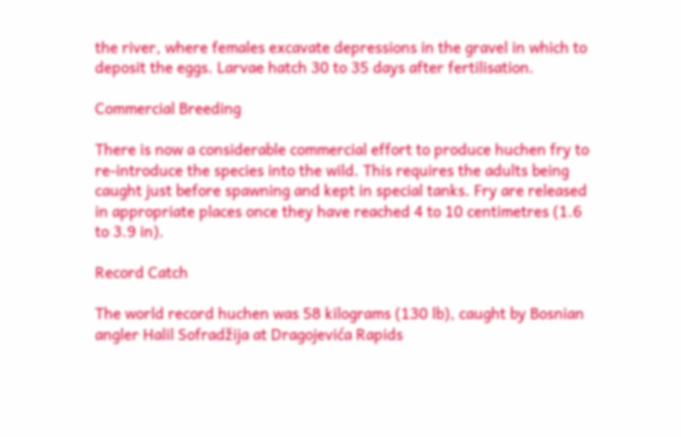the river, where females excavate depressions in the gravel in which to deposit the eggs. Larvae hatch 30 to 35 days after fertilisation.

Commercial Breeding

There is now a considerable commercial effort to produce huchen fry to re-introduce the species into the wild. This requires the adults being caught just before spawning and kept in special tanks. Fry are released in appropriate places once they have reached 4 to 10 centimetres (1.6 to 3.9 in).

Record Catch

The world record huchen was 58 kilograms (130 lb), caught by Bosnian angler Halil Sofradžija at Dragojevića Rapids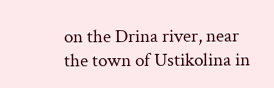on the Drina river, near the town of Ustikolina in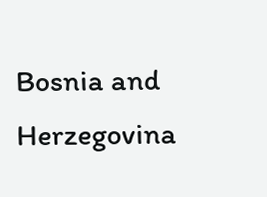Bosnia and Herzegovina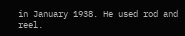in January 1938. He used rod and reel.